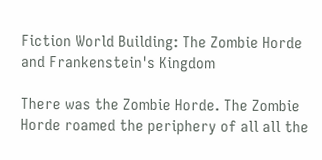Fiction World Building: The Zombie Horde and Frankenstein's Kingdom

There was the Zombie Horde. The Zombie Horde roamed the periphery of all all the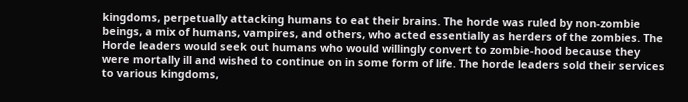kingdoms, perpetually attacking humans to eat their brains. The horde was ruled by non-zombie beings, a mix of humans, vampires, and others, who acted essentially as herders of the zombies. The Horde leaders would seek out humans who would willingly convert to zombie-hood because they were mortally ill and wished to continue on in some form of life. The horde leaders sold their services to various kingdoms,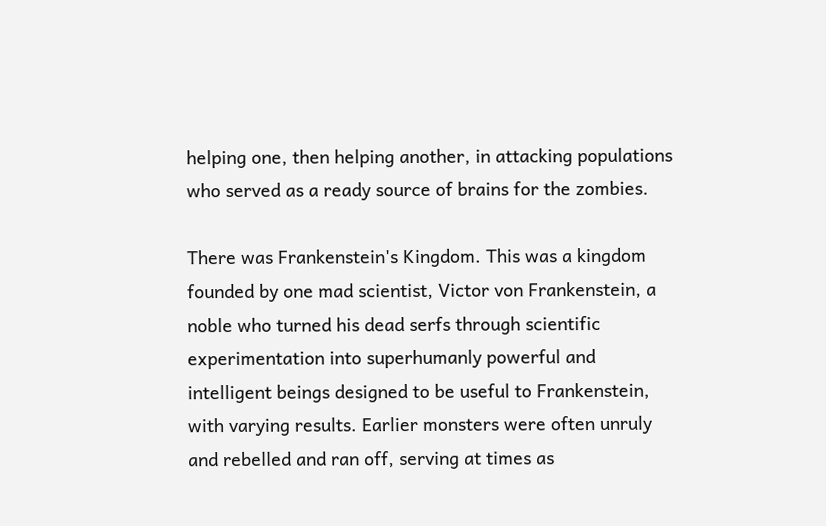helping one, then helping another, in attacking populations who served as a ready source of brains for the zombies.

There was Frankenstein's Kingdom. This was a kingdom founded by one mad scientist, Victor von Frankenstein, a noble who turned his dead serfs through scientific experimentation into superhumanly powerful and intelligent beings designed to be useful to Frankenstein, with varying results. Earlier monsters were often unruly and rebelled and ran off, serving at times as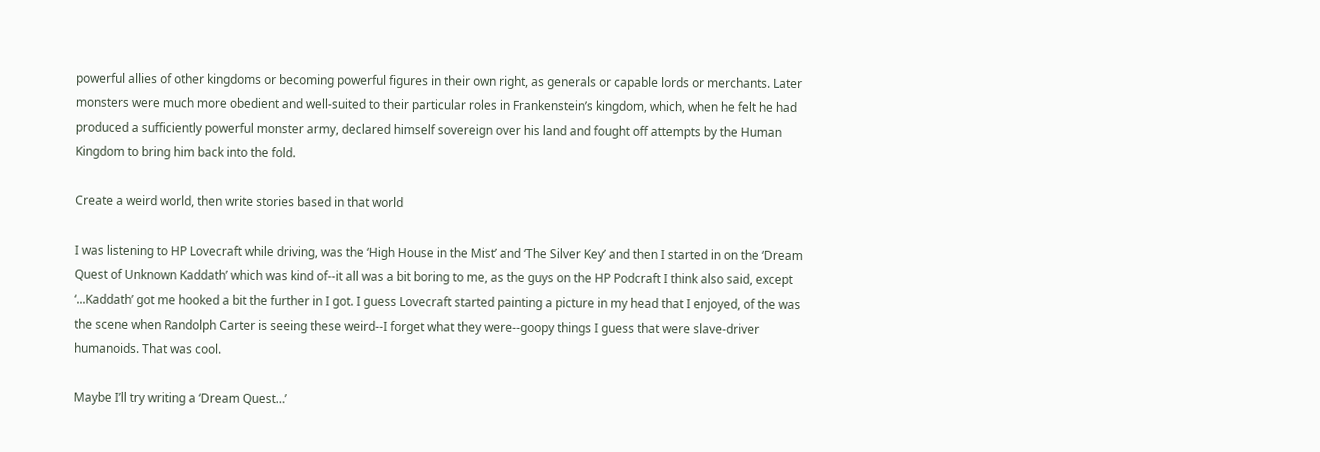powerful allies of other kingdoms or becoming powerful figures in their own right, as generals or capable lords or merchants. Later monsters were much more obedient and well-suited to their particular roles in Frankenstein’s kingdom, which, when he felt he had produced a sufficiently powerful monster army, declared himself sovereign over his land and fought off attempts by the Human Kingdom to bring him back into the fold.

Create a weird world, then write stories based in that world

I was listening to HP Lovecraft while driving, was the ‘High House in the Mist’ and ‘The Silver Key’ and then I started in on the ‘Dream Quest of Unknown Kaddath’ which was kind of--it all was a bit boring to me, as the guys on the HP Podcraft I think also said, except ‘...Kaddath’ got me hooked a bit the further in I got. I guess Lovecraft started painting a picture in my head that I enjoyed, of the was the scene when Randolph Carter is seeing these weird--I forget what they were--goopy things I guess that were slave-driver humanoids. That was cool.

Maybe I’ll try writing a ‘Dream Quest…’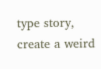type story, create a weird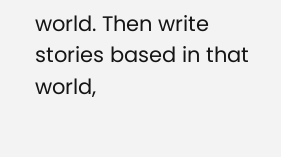world. Then write stories based in that world,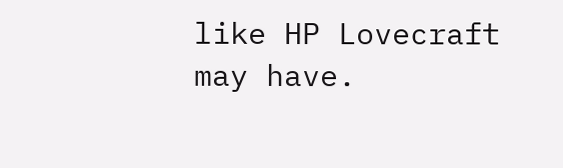like HP Lovecraft may have.